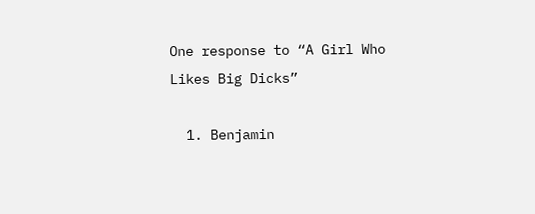One response to “A Girl Who Likes Big Dicks”

  1. Benjamin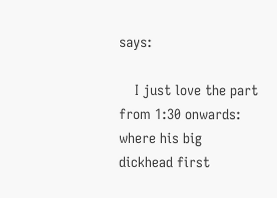says:

    I just love the part from 1:30 onwards: where his big dickhead first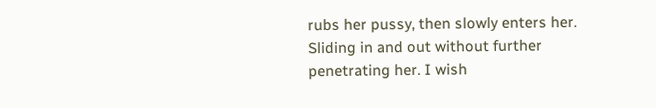rubs her pussy, then slowly enters her. Sliding in and out without further penetrating her. I wish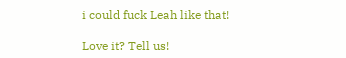i could fuck Leah like that!

Love it? Tell us!